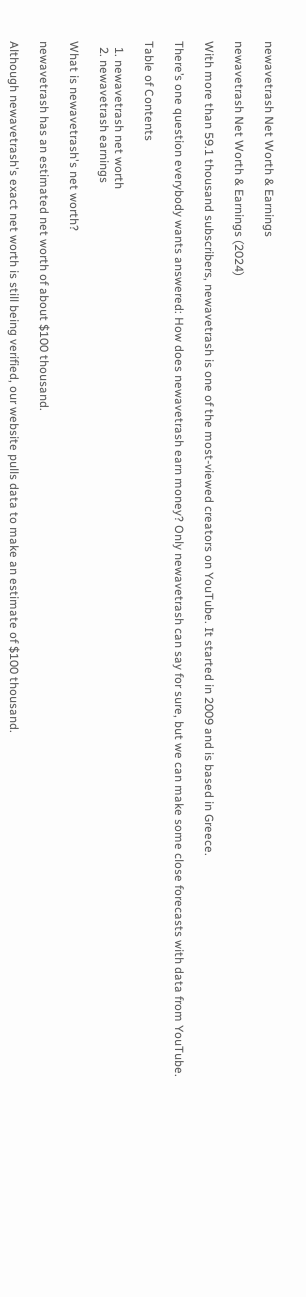newavetrash Net Worth & Earnings

newavetrash Net Worth & Earnings (2024)

With more than 59.1 thousand subscribers, newavetrash is one of the most-viewed creators on YouTube. It started in 2009 and is based in Greece.

There’s one question everybody wants answered: How does newavetrash earn money? Only newavetrash can say for sure, but we can make some close forecasts with data from YouTube.

Table of Contents

  1. newavetrash net worth
  2. newavetrash earnings

What is newavetrash's net worth?

newavetrash has an estimated net worth of about $100 thousand.

Although newavetrash's exact net worth is still being verified, our website pulls data to make an estimate of $100 thousand.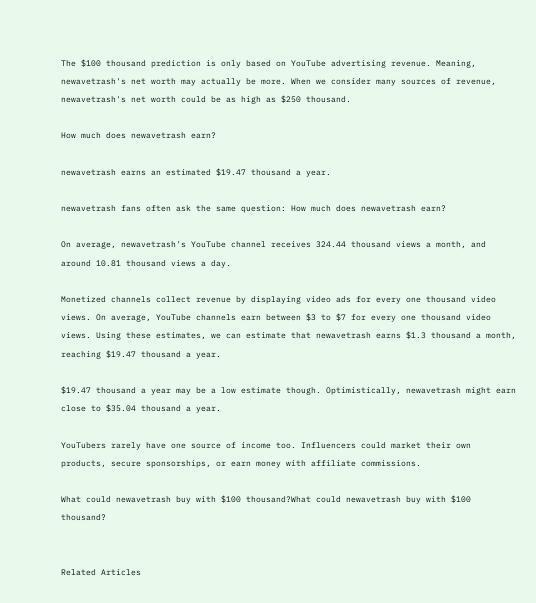The $100 thousand prediction is only based on YouTube advertising revenue. Meaning, newavetrash's net worth may actually be more. When we consider many sources of revenue, newavetrash's net worth could be as high as $250 thousand.

How much does newavetrash earn?

newavetrash earns an estimated $19.47 thousand a year.

newavetrash fans often ask the same question: How much does newavetrash earn?

On average, newavetrash's YouTube channel receives 324.44 thousand views a month, and around 10.81 thousand views a day.

Monetized channels collect revenue by displaying video ads for every one thousand video views. On average, YouTube channels earn between $3 to $7 for every one thousand video views. Using these estimates, we can estimate that newavetrash earns $1.3 thousand a month, reaching $19.47 thousand a year.

$19.47 thousand a year may be a low estimate though. Optimistically, newavetrash might earn close to $35.04 thousand a year.

YouTubers rarely have one source of income too. Influencers could market their own products, secure sponsorships, or earn money with affiliate commissions.

What could newavetrash buy with $100 thousand?What could newavetrash buy with $100 thousand?


Related Articles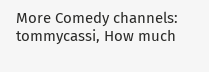More Comedy channels: tommycassi, How much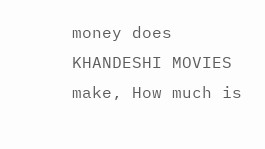money does KHANDESHI MOVIES make, How much is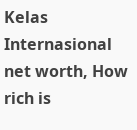Kelas Internasional net worth, How rich is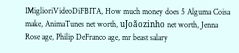IMiglioriVideoDiFBITA, How much money does 5 Alguma Coisa make, AnimaTunes net worth, uJoãozinho net worth, Jenna Rose age, Philip DeFranco age, mr beast salary